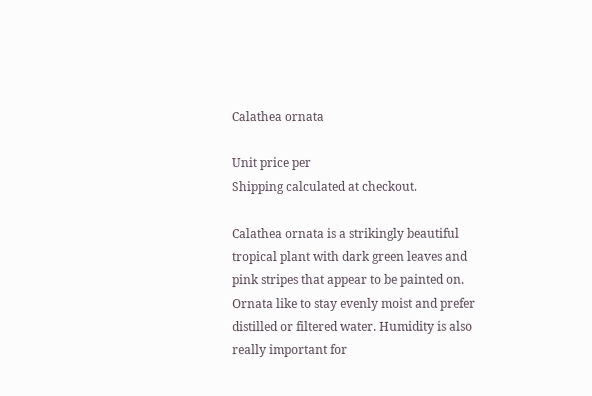Calathea ornata

Unit price per
Shipping calculated at checkout.

Calathea ornata is a strikingly beautiful tropical plant with dark green leaves and pink stripes that appear to be painted on. Ornata like to stay evenly moist and prefer distilled or filtered water. Humidity is also really important for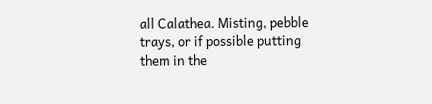all Calathea. Misting, pebble trays, or if possible putting them in the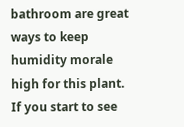bathroom are great ways to keep humidity morale high for this plant. If you start to see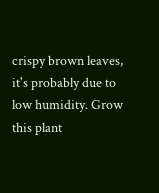crispy brown leaves, it's probably due to low humidity. Grow this plant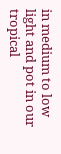in medium to low light and pot in our tropical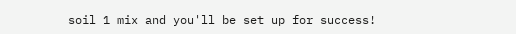soil 1 mix and you'll be set up for success!